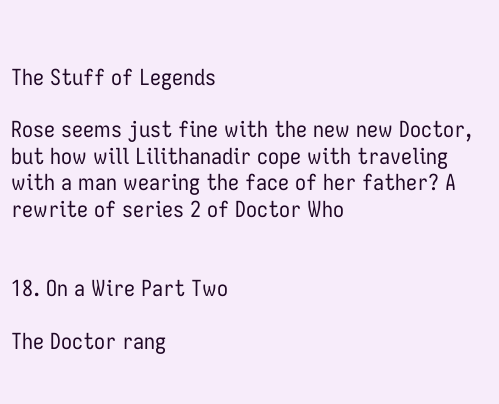The Stuff of Legends

Rose seems just fine with the new new Doctor, but how will Lilithanadir cope with traveling with a man wearing the face of her father? A rewrite of series 2 of Doctor Who


18. On a Wire Part Two

The Doctor rang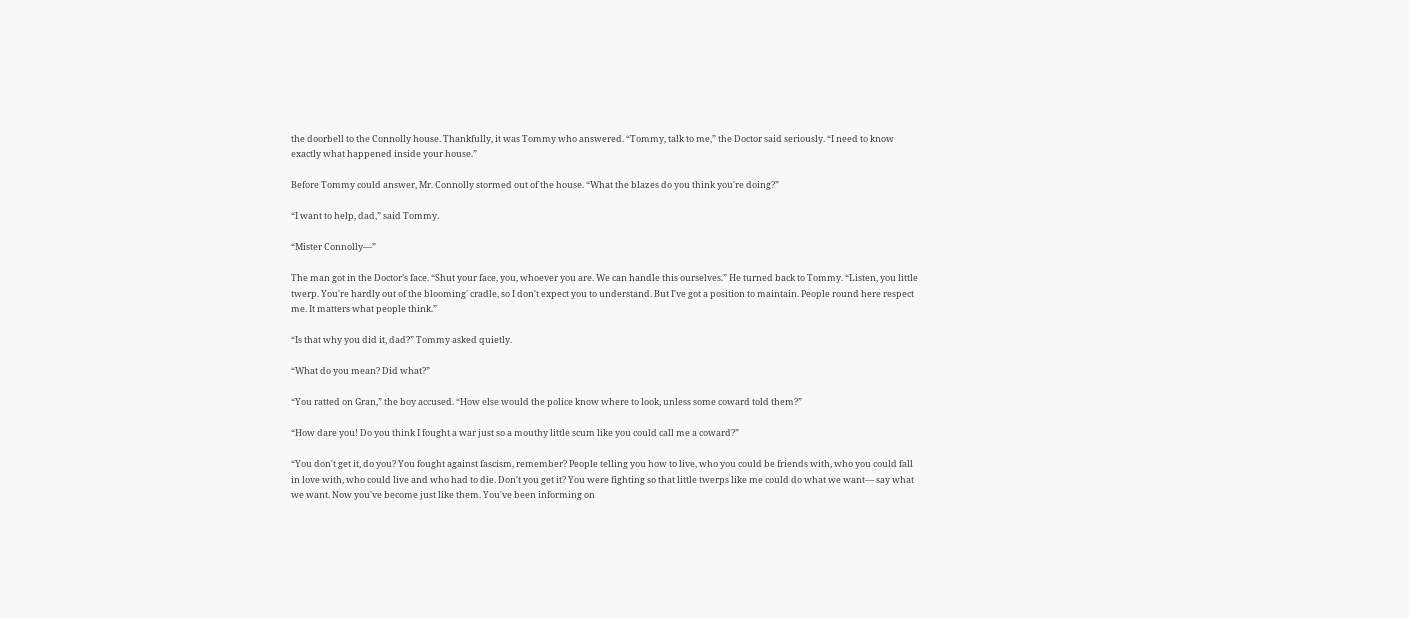the doorbell to the Connolly house. Thankfully, it was Tommy who answered. “Tommy, talk to me,” the Doctor said seriously. “I need to know exactly what happened inside your house.”

Before Tommy could answer, Mr. Connolly stormed out of the house. “What the blazes do you think you're doing?”

“I want to help, dad,” said Tommy.

“Mister Connolly—”

The man got in the Doctor’s face. “Shut your face, you, whoever you are. We can handle this ourselves.” He turned back to Tommy. “Listen, you little twerp. You're hardly out of the blooming' cradle, so I don't expect you to understand. But I've got a position to maintain. People round here respect me. It matters what people think.”

“Is that why you did it, dad?” Tommy asked quietly.

“What do you mean? Did what?”

“You ratted on Gran,” the boy accused. “How else would the police know where to look, unless some coward told them?”

“How dare you! Do you think I fought a war just so a mouthy little scum like you could call me a coward?”

“You don't get it, do you? You fought against fascism, remember? People telling you how to live, who you could be friends with, who you could fall in love with, who could live and who had to die. Don't you get it? You were fighting so that little twerps like me could do what we want— say what we want. Now you've become just like them. You've been informing on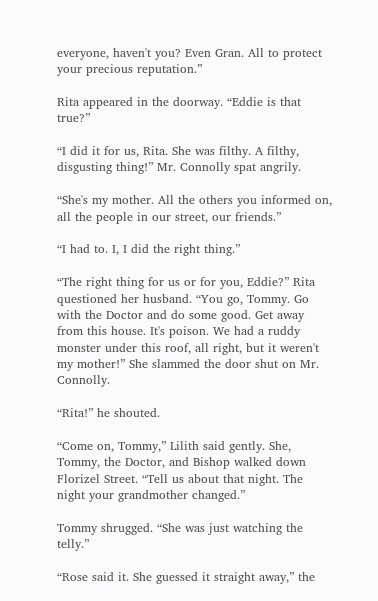everyone, haven't you? Even Gran. All to protect your precious reputation.”

Rita appeared in the doorway. “Eddie is that true?”

“I did it for us, Rita. She was filthy. A filthy, disgusting thing!” Mr. Connolly spat angrily.

“She's my mother. All the others you informed on, all the people in our street, our friends.”

“I had to. I, I did the right thing.”

“The right thing for us or for you, Eddie?” Rita questioned her husband. “You go, Tommy. Go with the Doctor and do some good. Get away from this house. It's poison. We had a ruddy monster under this roof, all right, but it weren't my mother!” She slammed the door shut on Mr. Connolly.

“Rita!” he shouted.

“Come on, Tommy,” Lilith said gently. She, Tommy, the Doctor, and Bishop walked down Florizel Street. “Tell us about that night. The night your grandmother changed.”

Tommy shrugged. “She was just watching the telly.”

“Rose said it. She guessed it straight away,” the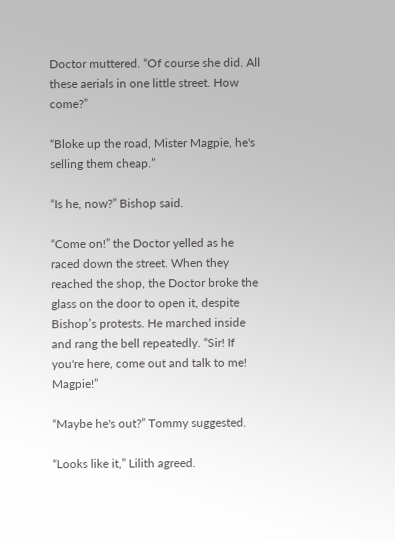Doctor muttered. “Of course she did. All these aerials in one little street. How come?”

“Bloke up the road, Mister Magpie, he's selling them cheap.”

“Is he, now?” Bishop said.

“Come on!” the Doctor yelled as he raced down the street. When they reached the shop, the Doctor broke the glass on the door to open it, despite Bishop’s protests. He marched inside and rang the bell repeatedly. “Sir! If you're here, come out and talk to me! Magpie!”

“Maybe he's out?” Tommy suggested.

“Looks like it,” Lilith agreed.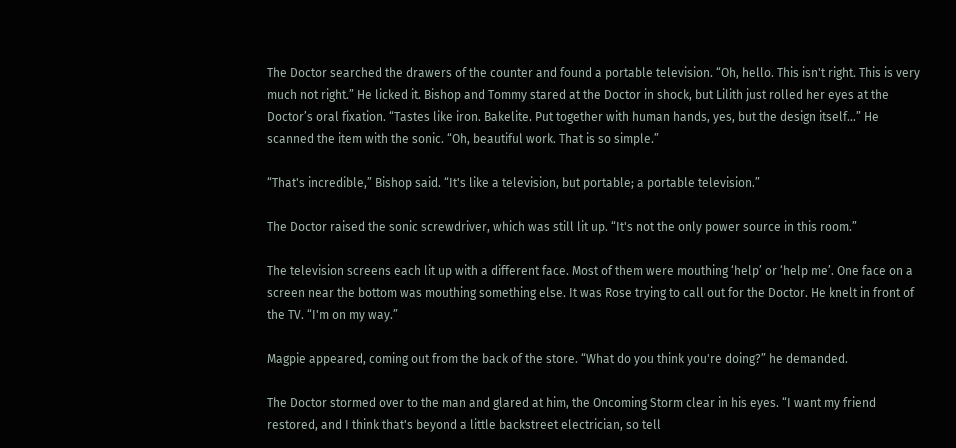The Doctor searched the drawers of the counter and found a portable television. “Oh, hello. This isn't right. This is very much not right.” He licked it. Bishop and Tommy stared at the Doctor in shock, but Lilith just rolled her eyes at the Doctor’s oral fixation. “Tastes like iron. Bakelite. Put together with human hands, yes, but the design itself…” He scanned the item with the sonic. “Oh, beautiful work. That is so simple.”

“That's incredible,” Bishop said. “It's like a television, but portable; a portable television.”

The Doctor raised the sonic screwdriver, which was still lit up. “It's not the only power source in this room.”

The television screens each lit up with a different face. Most of them were mouthing ‘help’ or ‘help me’. One face on a screen near the bottom was mouthing something else. It was Rose trying to call out for the Doctor. He knelt in front of the TV. “I'm on my way.”

Magpie appeared, coming out from the back of the store. “What do you think you're doing?” he demanded.

The Doctor stormed over to the man and glared at him, the Oncoming Storm clear in his eyes. “I want my friend restored, and I think that's beyond a little backstreet electrician, so tell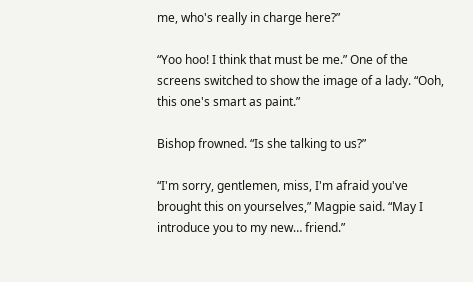me, who's really in charge here?”

“Yoo hoo! I think that must be me.” One of the screens switched to show the image of a lady. “Ooh, this one's smart as paint.”

Bishop frowned. “Is she talking to us?”

“I'm sorry, gentlemen, miss, I'm afraid you've brought this on yourselves,” Magpie said. “May I introduce you to my new… friend.”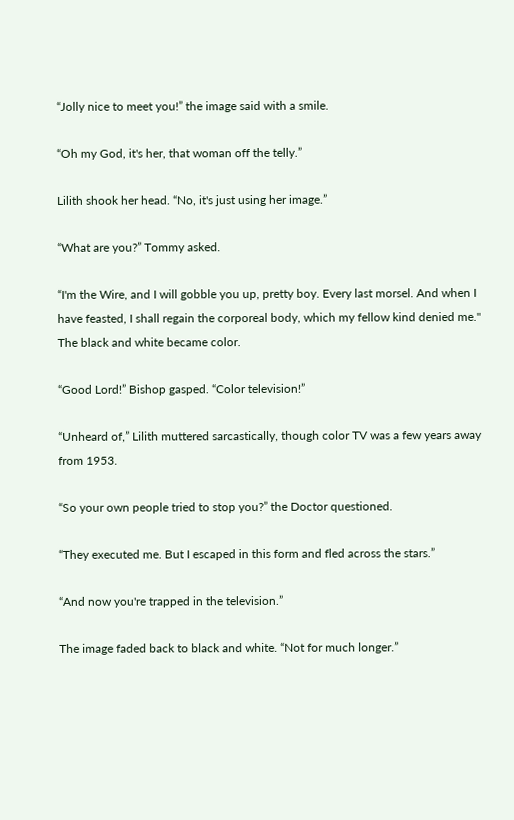“Jolly nice to meet you!” the image said with a smile.

“Oh my God, it's her, that woman off the telly.”

Lilith shook her head. “No, it's just using her image.”

“What are you?” Tommy asked.

“I'm the Wire, and I will gobble you up, pretty boy. Every last morsel. And when I have feasted, I shall regain the corporeal body, which my fellow kind denied me." The black and white became color.

“Good Lord!” Bishop gasped. “Color television!”

“Unheard of,” Lilith muttered sarcastically, though color TV was a few years away from 1953.

“So your own people tried to stop you?” the Doctor questioned.

“They executed me. But I escaped in this form and fled across the stars.”

“And now you're trapped in the television.”

The image faded back to black and white. “Not for much longer.”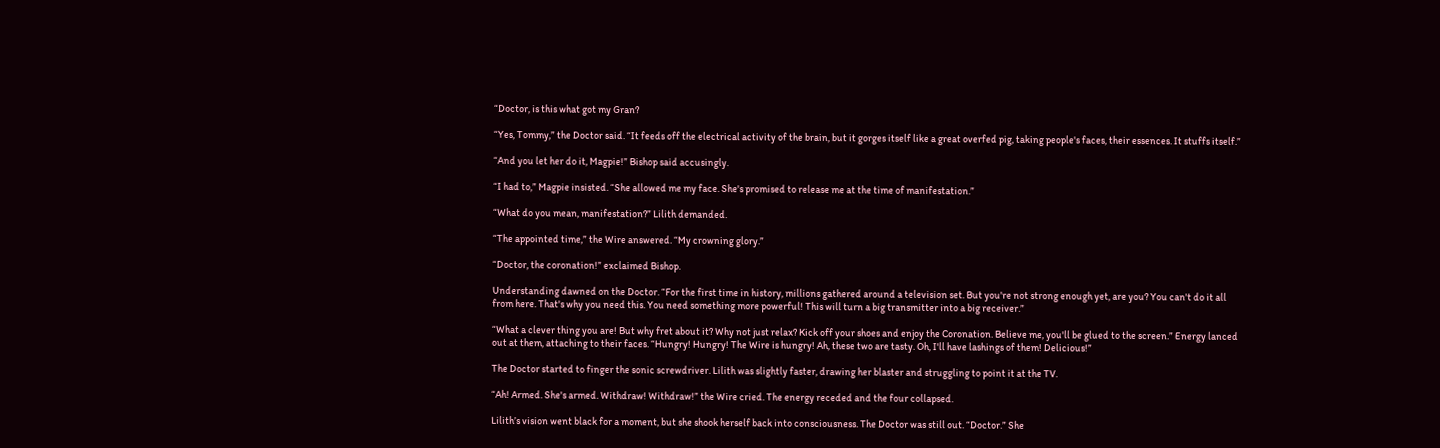“Doctor, is this what got my Gran?

“Yes, Tommy,” the Doctor said. “It feeds off the electrical activity of the brain, but it gorges itself like a great overfed pig, taking people's faces, their essences. It stuffs itself.”

“And you let her do it, Magpie!” Bishop said accusingly.

“I had to,” Magpie insisted. “She allowed me my face. She's promised to release me at the time of manifestation.”

“What do you mean, manifestation?” Lilith demanded.

“The appointed time,” the Wire answered. “My crowning glory.”

“Doctor, the coronation!” exclaimed Bishop.

Understanding dawned on the Doctor. “For the first time in history, millions gathered around a television set. But you're not strong enough yet, are you? You can't do it all from here. That's why you need this. You need something more powerful! This will turn a big transmitter into a big receiver.”

“What a clever thing you are! But why fret about it? Why not just relax? Kick off your shoes and enjoy the Coronation. Believe me, you'll be glued to the screen.” Energy lanced out at them, attaching to their faces. “Hungry! Hungry! The Wire is hungry! Ah, these two are tasty. Oh, I'll have lashings of them! Delicious!”

The Doctor started to finger the sonic screwdriver. Lilith was slightly faster, drawing her blaster and struggling to point it at the TV.

“Ah! Armed. She's armed. Withdraw! Withdraw!” the Wire cried. The energy receded and the four collapsed.

Lilith’s vision went black for a moment, but she shook herself back into consciousness. The Doctor was still out. “Doctor.” She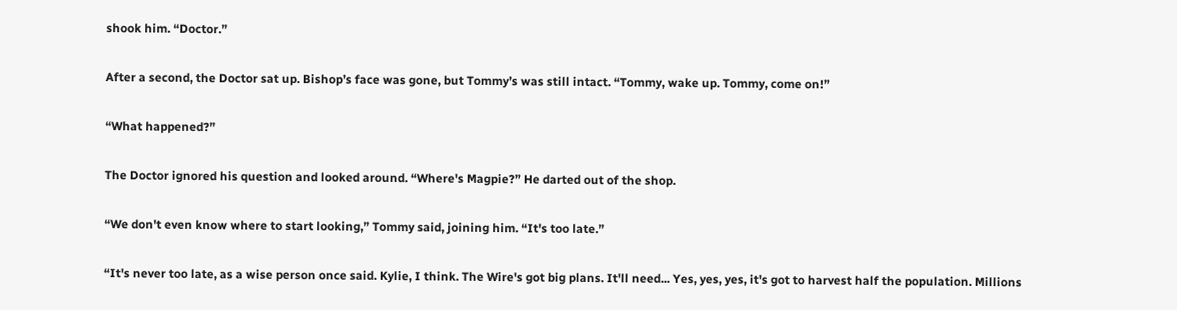shook him. “Doctor.”

After a second, the Doctor sat up. Bishop’s face was gone, but Tommy’s was still intact. “Tommy, wake up. Tommy, come on!”

“What happened?”

The Doctor ignored his question and looked around. “Where's Magpie?” He darted out of the shop.

“We don't even know where to start looking,” Tommy said, joining him. “It's too late.”

“It's never too late, as a wise person once said. Kylie, I think. The Wire's got big plans. It'll need... Yes, yes, yes, it's got to harvest half the population. Millions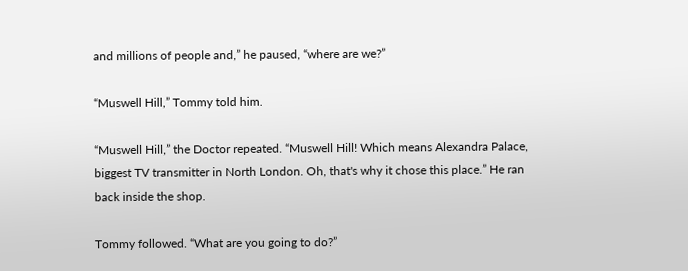and millions of people and,” he paused, “where are we?”

“Muswell Hill,” Tommy told him.

“Muswell Hill,” the Doctor repeated. “Muswell Hill! Which means Alexandra Palace, biggest TV transmitter in North London. Oh, that's why it chose this place.” He ran back inside the shop.

Tommy followed. “What are you going to do?”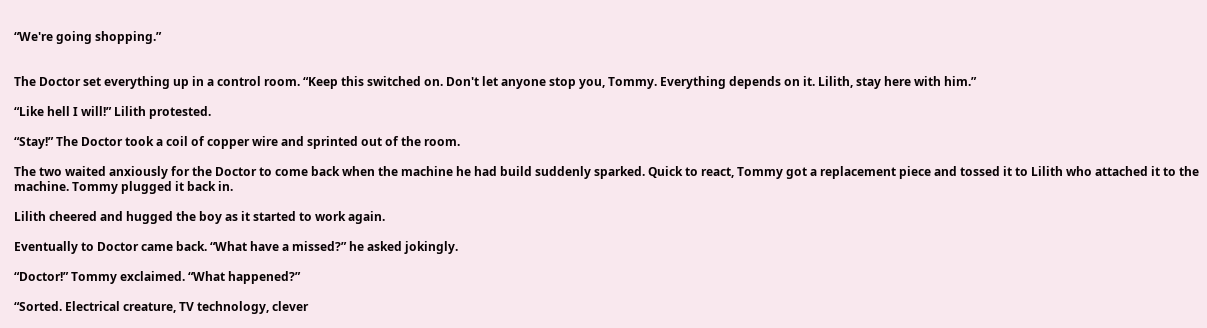“We're going shopping.”


The Doctor set everything up in a control room. “Keep this switched on. Don't let anyone stop you, Tommy. Everything depends on it. Lilith, stay here with him.”

“Like hell I will!” Lilith protested.

“Stay!” The Doctor took a coil of copper wire and sprinted out of the room.

The two waited anxiously for the Doctor to come back when the machine he had build suddenly sparked. Quick to react, Tommy got a replacement piece and tossed it to Lilith who attached it to the machine. Tommy plugged it back in.

Lilith cheered and hugged the boy as it started to work again.

Eventually to Doctor came back. “What have a missed?” he asked jokingly.

“Doctor!” Tommy exclaimed. “What happened?”

“Sorted. Electrical creature, TV technology, clever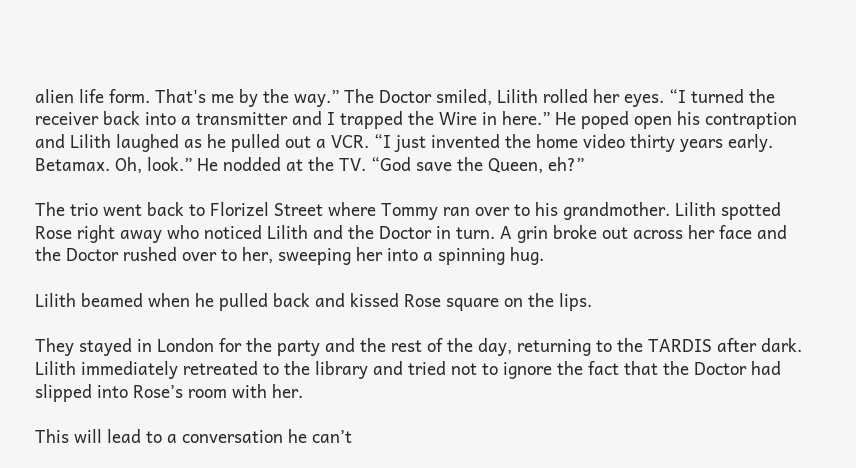alien life form. That's me by the way.” The Doctor smiled, Lilith rolled her eyes. “I turned the receiver back into a transmitter and I trapped the Wire in here.” He poped open his contraption and Lilith laughed as he pulled out a VCR. “I just invented the home video thirty years early. Betamax. Oh, look.” He nodded at the TV. “God save the Queen, eh?”

The trio went back to Florizel Street where Tommy ran over to his grandmother. Lilith spotted Rose right away who noticed Lilith and the Doctor in turn. A grin broke out across her face and the Doctor rushed over to her, sweeping her into a spinning hug.

Lilith beamed when he pulled back and kissed Rose square on the lips.

They stayed in London for the party and the rest of the day, returning to the TARDIS after dark. Lilith immediately retreated to the library and tried not to ignore the fact that the Doctor had slipped into Rose’s room with her.

This will lead to a conversation he can’t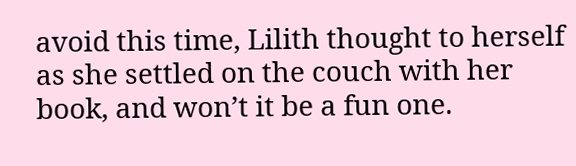avoid this time, Lilith thought to herself as she settled on the couch with her book, and won’t it be a fun one.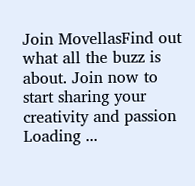Join MovellasFind out what all the buzz is about. Join now to start sharing your creativity and passion
Loading ...